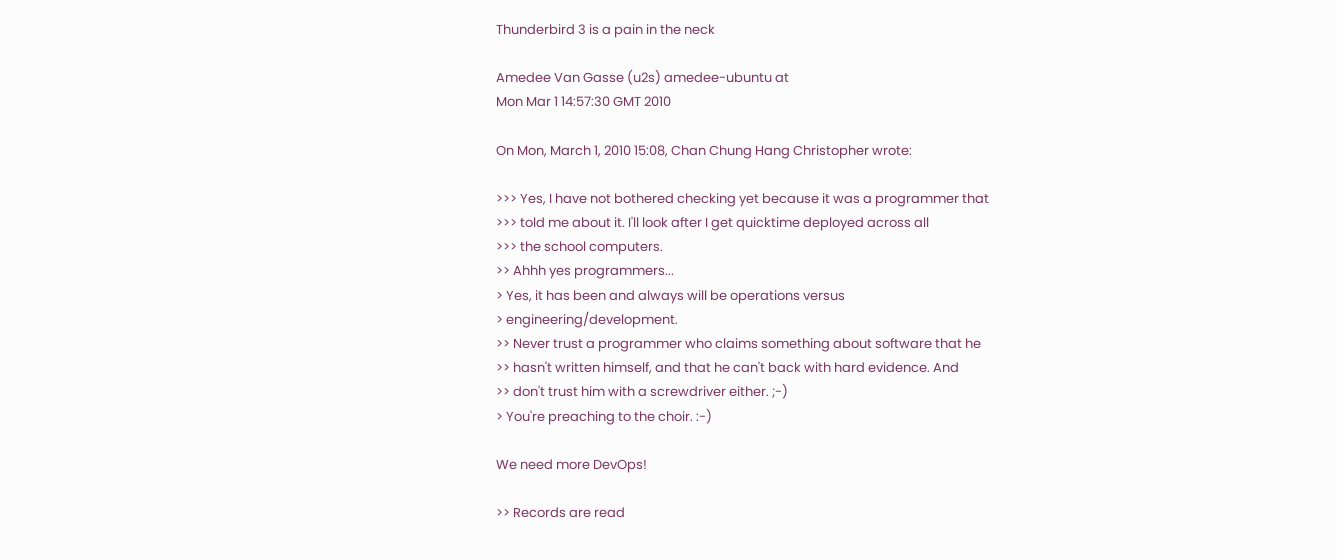Thunderbird 3 is a pain in the neck

Amedee Van Gasse (u2s) amedee-ubuntu at
Mon Mar 1 14:57:30 GMT 2010

On Mon, March 1, 2010 15:08, Chan Chung Hang Christopher wrote:

>>> Yes, I have not bothered checking yet because it was a programmer that
>>> told me about it. I'll look after I get quicktime deployed across all
>>> the school computers.
>> Ahhh yes programmers...
> Yes, it has been and always will be operations versus
> engineering/development.
>> Never trust a programmer who claims something about software that he
>> hasn't written himself, and that he can't back with hard evidence. And
>> don't trust him with a screwdriver either. ;-)
> You're preaching to the choir. :-)

We need more DevOps!

>> Records are read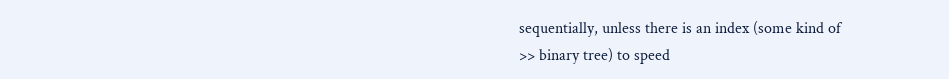sequentially, unless there is an index (some kind of
>> binary tree) to speed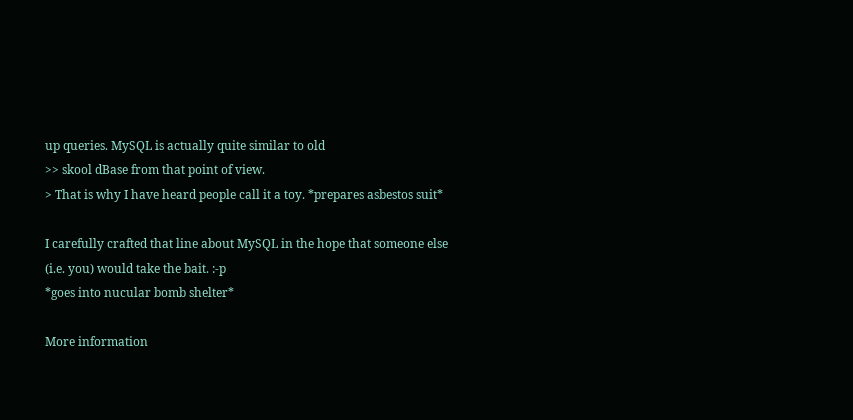up queries. MySQL is actually quite similar to old
>> skool dBase from that point of view.
> That is why I have heard people call it a toy. *prepares asbestos suit*

I carefully crafted that line about MySQL in the hope that someone else
(i.e. you) would take the bait. :-p
*goes into nucular bomb shelter*

More information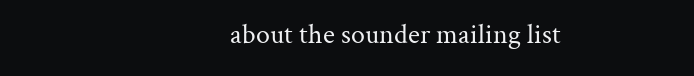about the sounder mailing list